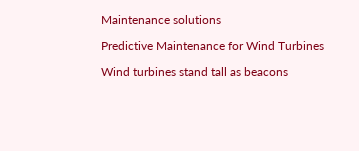Maintenance solutions

Predictive Maintenance for Wind Turbines

Wind turbines stand tall as beacons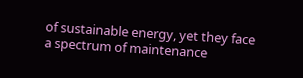of sustainable energy, yet they face a spectrum of maintenance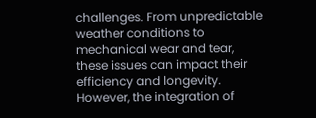challenges. From unpredictable weather conditions to mechanical wear and tear, these issues can impact their efficiency and longevity. However, the integration of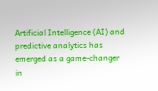Artificial Intelligence (AI) and predictive analytics has emerged as a game-changer in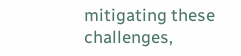mitigating these challenges,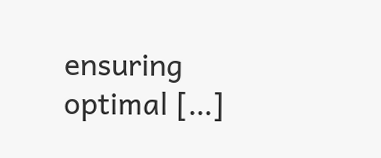ensuring optimal […]